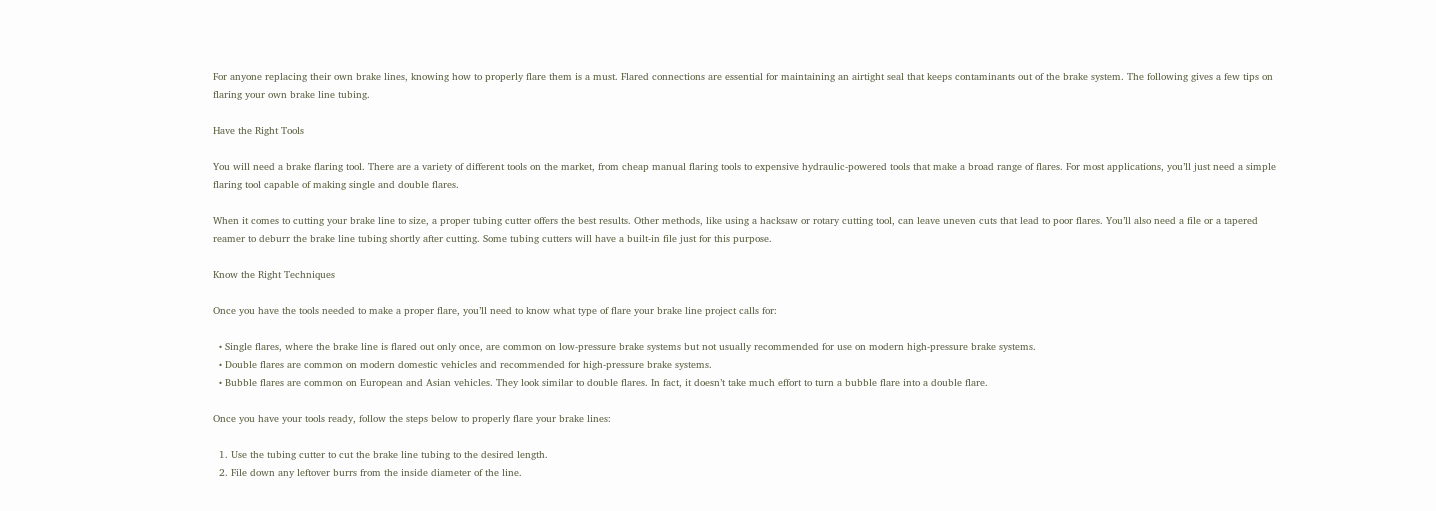For anyone replacing their own brake lines, knowing how to properly flare them is a must. Flared connections are essential for maintaining an airtight seal that keeps contaminants out of the brake system. The following gives a few tips on flaring your own brake line tubing.

Have the Right Tools

You will need a brake flaring tool. There are a variety of different tools on the market, from cheap manual flaring tools to expensive hydraulic-powered tools that make a broad range of flares. For most applications, you’ll just need a simple flaring tool capable of making single and double flares.

When it comes to cutting your brake line to size, a proper tubing cutter offers the best results. Other methods, like using a hacksaw or rotary cutting tool, can leave uneven cuts that lead to poor flares. You’ll also need a file or a tapered reamer to deburr the brake line tubing shortly after cutting. Some tubing cutters will have a built-in file just for this purpose.

Know the Right Techniques

Once you have the tools needed to make a proper flare, you’ll need to know what type of flare your brake line project calls for:

  • Single flares, where the brake line is flared out only once, are common on low-pressure brake systems but not usually recommended for use on modern high-pressure brake systems.
  • Double flares are common on modern domestic vehicles and recommended for high-pressure brake systems.
  • Bubble flares are common on European and Asian vehicles. They look similar to double flares. In fact, it doesn’t take much effort to turn a bubble flare into a double flare.

Once you have your tools ready, follow the steps below to properly flare your brake lines:

  1. Use the tubing cutter to cut the brake line tubing to the desired length.
  2. File down any leftover burrs from the inside diameter of the line.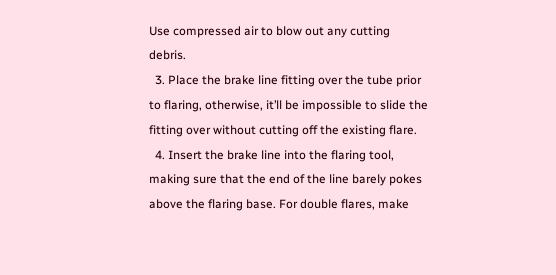Use compressed air to blow out any cutting debris.
  3. Place the brake line fitting over the tube prior to flaring, otherwise, it’ll be impossible to slide the fitting over without cutting off the existing flare.
  4. Insert the brake line into the flaring tool, making sure that the end of the line barely pokes above the flaring base. For double flares, make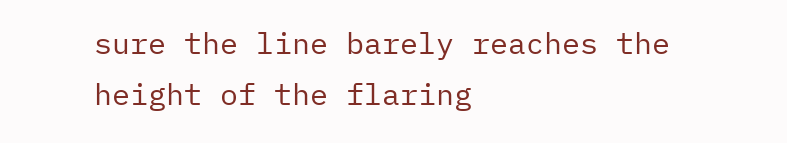sure the line barely reaches the height of the flaring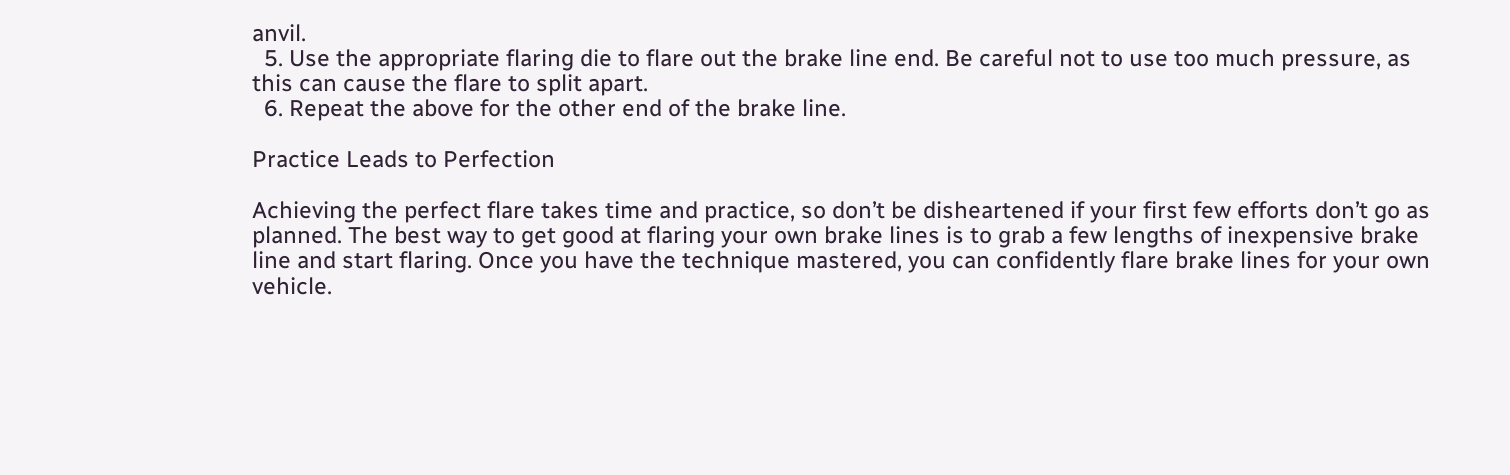anvil.
  5. Use the appropriate flaring die to flare out the brake line end. Be careful not to use too much pressure, as this can cause the flare to split apart.
  6. Repeat the above for the other end of the brake line.

Practice Leads to Perfection

Achieving the perfect flare takes time and practice, so don’t be disheartened if your first few efforts don’t go as planned. The best way to get good at flaring your own brake lines is to grab a few lengths of inexpensive brake line and start flaring. Once you have the technique mastered, you can confidently flare brake lines for your own vehicle.